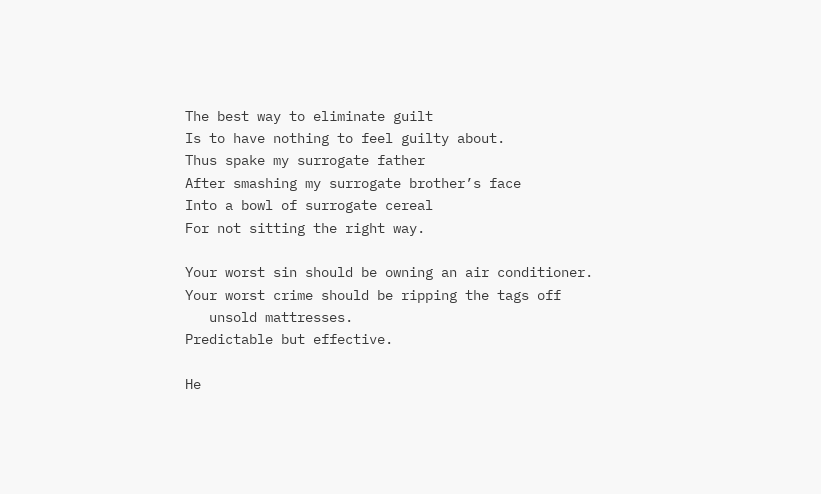The best way to eliminate guilt
Is to have nothing to feel guilty about.
Thus spake my surrogate father
After smashing my surrogate brother’s face
Into a bowl of surrogate cereal
For not sitting the right way.

Your worst sin should be owning an air conditioner.
Your worst crime should be ripping the tags off
   unsold mattresses.
Predictable but effective.

He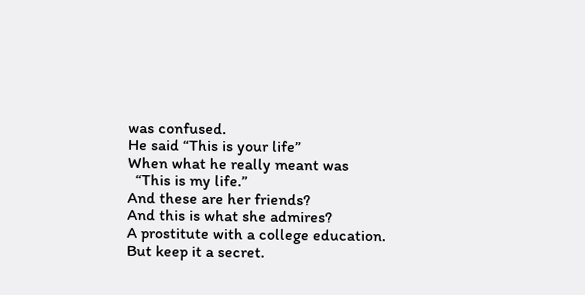was confused.
He said “This is your life”
When what he really meant was
  “This is my life.”
And these are her friends?
And this is what she admires?
A prostitute with a college education.
But keep it a secret.